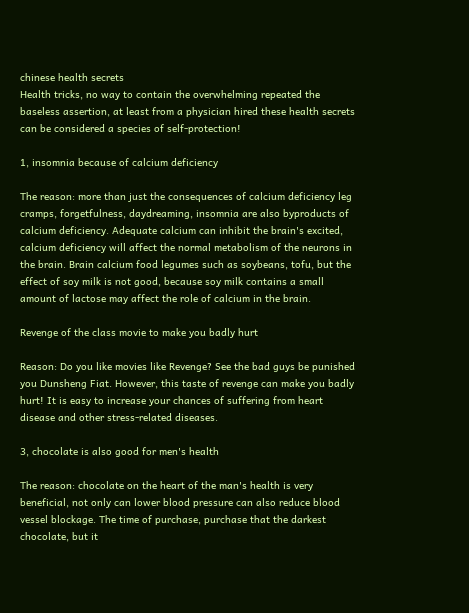chinese health secrets
Health tricks, no way to contain the overwhelming repeated the baseless assertion, at least from a physician hired these health secrets can be considered a species of self-protection!

1, insomnia because of calcium deficiency

The reason: more than just the consequences of calcium deficiency leg cramps, forgetfulness, daydreaming, insomnia are also byproducts of calcium deficiency. Adequate calcium can inhibit the brain's excited, calcium deficiency will affect the normal metabolism of the neurons in the brain. Brain calcium food legumes such as soybeans, tofu, but the effect of soy milk is not good, because soy milk contains a small amount of lactose may affect the role of calcium in the brain.

Revenge of the class movie to make you badly hurt

Reason: Do you like movies like Revenge? See the bad guys be punished you Dunsheng Fiat. However, this taste of revenge can make you badly hurt! It is easy to increase your chances of suffering from heart disease and other stress-related diseases.

3, chocolate is also good for men's health

The reason: chocolate on the heart of the man's health is very beneficial, not only can lower blood pressure can also reduce blood vessel blockage. The time of purchase, purchase that the darkest chocolate, but it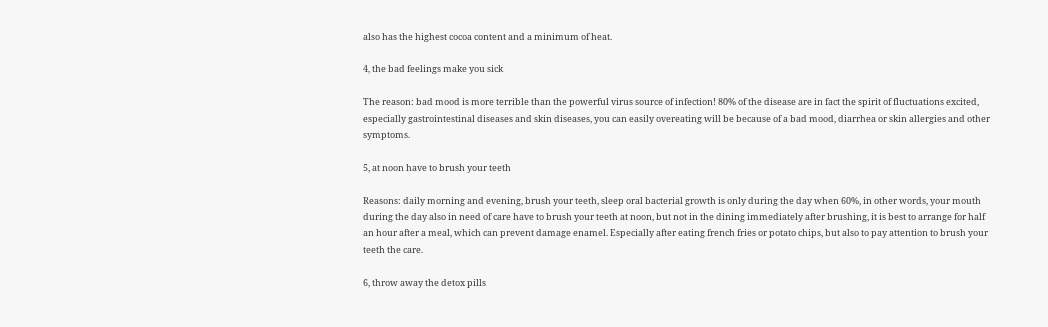also has the highest cocoa content and a minimum of heat.

4, the bad feelings make you sick

The reason: bad mood is more terrible than the powerful virus source of infection! 80% of the disease are in fact the spirit of fluctuations excited, especially gastrointestinal diseases and skin diseases, you can easily overeating will be because of a bad mood, diarrhea or skin allergies and other symptoms.

5, at noon have to brush your teeth

Reasons: daily morning and evening, brush your teeth, sleep oral bacterial growth is only during the day when 60%, in other words, your mouth during the day also in need of care have to brush your teeth at noon, but not in the dining immediately after brushing, it is best to arrange for half an hour after a meal, which can prevent damage enamel. Especially after eating french fries or potato chips, but also to pay attention to brush your teeth the care.

6, throw away the detox pills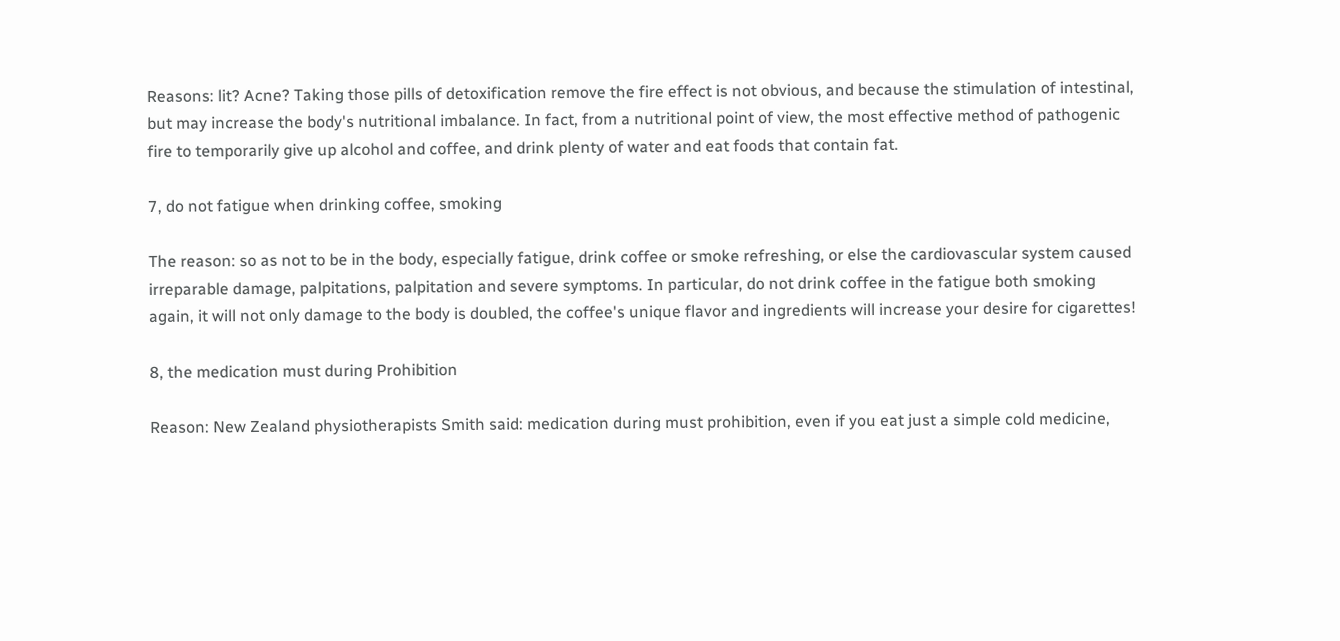Reasons: lit? Acne? Taking those pills of detoxification remove the fire effect is not obvious, and because the stimulation of intestinal, but may increase the body's nutritional imbalance. In fact, from a nutritional point of view, the most effective method of pathogenic fire to temporarily give up alcohol and coffee, and drink plenty of water and eat foods that contain fat.

7, do not fatigue when drinking coffee, smoking

The reason: so as not to be in the body, especially fatigue, drink coffee or smoke refreshing, or else the cardiovascular system caused irreparable damage, palpitations, palpitation and severe symptoms. In particular, do not drink coffee in the fatigue both smoking again, it will not only damage to the body is doubled, the coffee's unique flavor and ingredients will increase your desire for cigarettes!

8, the medication must during Prohibition

Reason: New Zealand physiotherapists Smith said: medication during must prohibition, even if you eat just a simple cold medicine,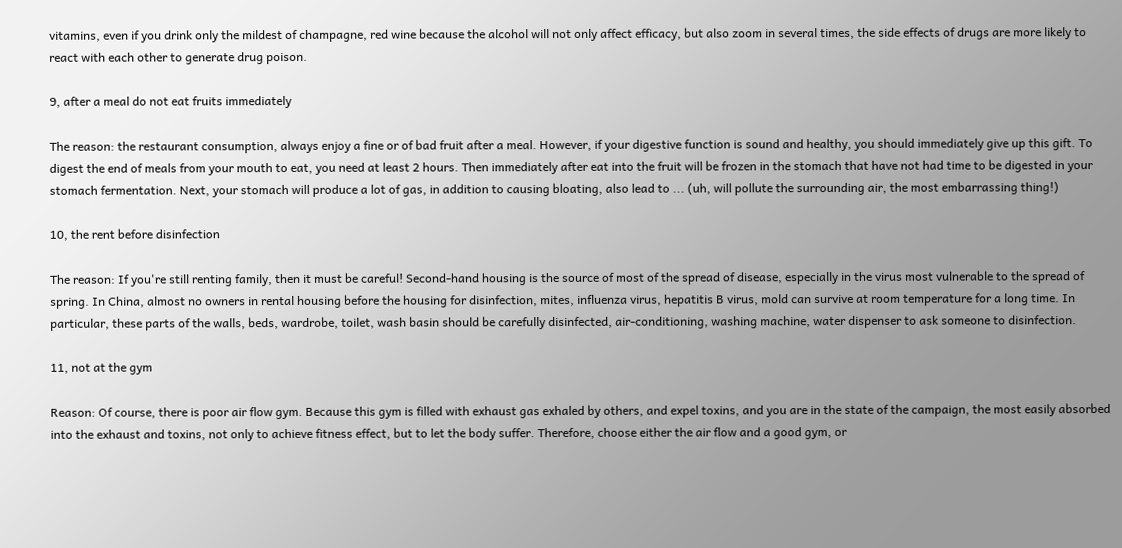vitamins, even if you drink only the mildest of champagne, red wine because the alcohol will not only affect efficacy, but also zoom in several times, the side effects of drugs are more likely to react with each other to generate drug poison.

9, after a meal do not eat fruits immediately

The reason: the restaurant consumption, always enjoy a fine or of bad fruit after a meal. However, if your digestive function is sound and healthy, you should immediately give up this gift. To digest the end of meals from your mouth to eat, you need at least 2 hours. Then immediately after eat into the fruit will be frozen in the stomach that have not had time to be digested in your stomach fermentation. Next, your stomach will produce a lot of gas, in addition to causing bloating, also lead to ... (uh, will pollute the surrounding air, the most embarrassing thing!)

10, the rent before disinfection

The reason: If you're still renting family, then it must be careful! Second-hand housing is the source of most of the spread of disease, especially in the virus most vulnerable to the spread of spring. In China, almost no owners in rental housing before the housing for disinfection, mites, influenza virus, hepatitis B virus, mold can survive at room temperature for a long time. In particular, these parts of the walls, beds, wardrobe, toilet, wash basin should be carefully disinfected, air-conditioning, washing machine, water dispenser to ask someone to disinfection.

11, not at the gym

Reason: Of course, there is poor air flow gym. Because this gym is filled with exhaust gas exhaled by others, and expel toxins, and you are in the state of the campaign, the most easily absorbed into the exhaust and toxins, not only to achieve fitness effect, but to let the body suffer. Therefore, choose either the air flow and a good gym, or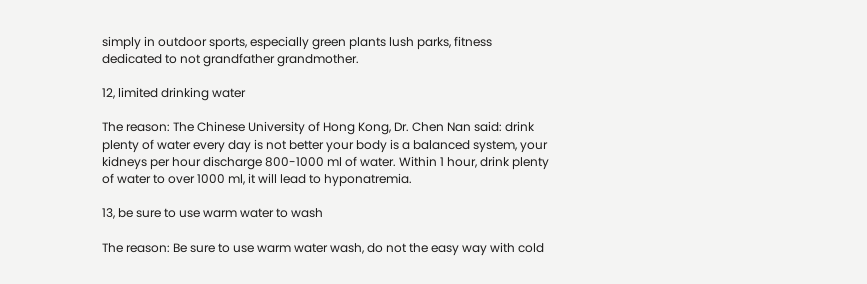simply in outdoor sports, especially green plants lush parks, fitness dedicated to not grandfather grandmother.

12, limited drinking water

The reason: The Chinese University of Hong Kong, Dr. Chen Nan said: drink plenty of water every day is not better your body is a balanced system, your kidneys per hour discharge 800-1000 ml of water. Within 1 hour, drink plenty of water to over 1000 ml, it will lead to hyponatremia.

13, be sure to use warm water to wash

The reason: Be sure to use warm water wash, do not the easy way with cold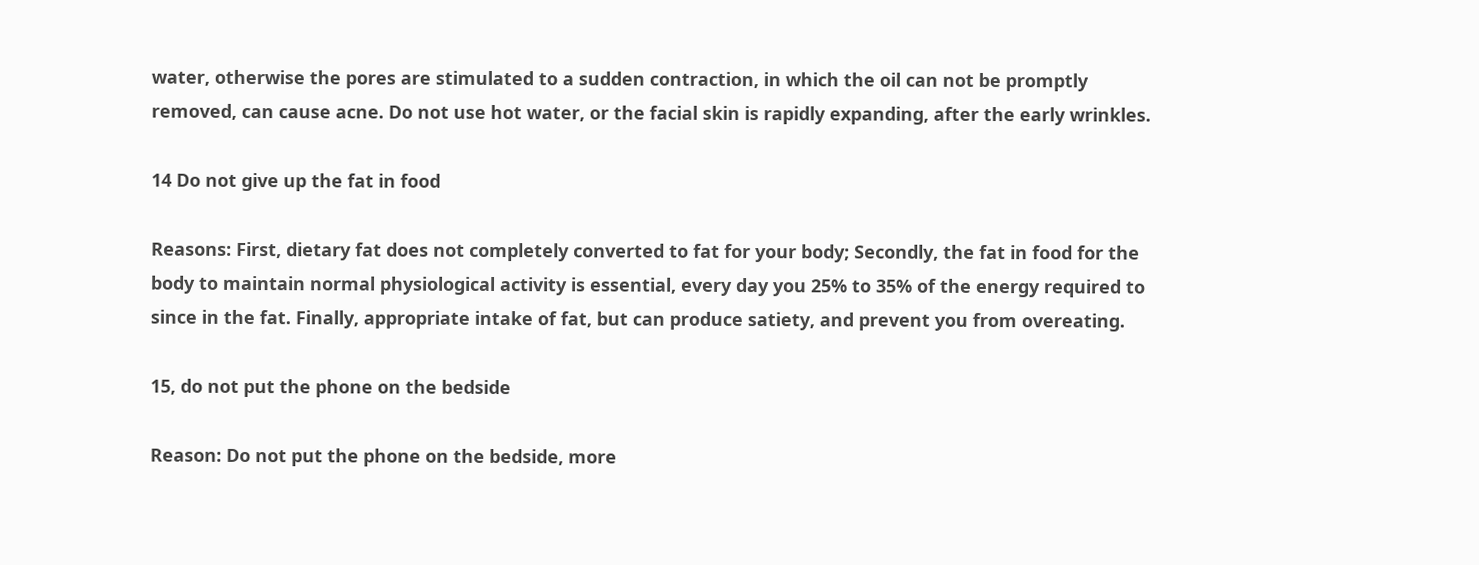water, otherwise the pores are stimulated to a sudden contraction, in which the oil can not be promptly removed, can cause acne. Do not use hot water, or the facial skin is rapidly expanding, after the early wrinkles.

14 Do not give up the fat in food

Reasons: First, dietary fat does not completely converted to fat for your body; Secondly, the fat in food for the body to maintain normal physiological activity is essential, every day you 25% to 35% of the energy required to since in the fat. Finally, appropriate intake of fat, but can produce satiety, and prevent you from overeating.

15, do not put the phone on the bedside

Reason: Do not put the phone on the bedside, more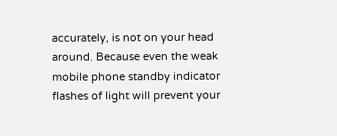accurately, is not on your head around. Because even the weak mobile phone standby indicator flashes of light will prevent your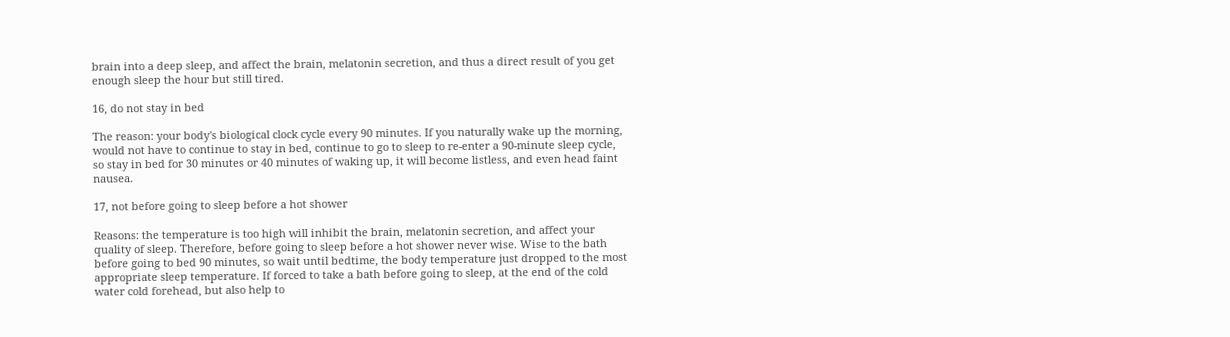brain into a deep sleep, and affect the brain, melatonin secretion, and thus a direct result of you get enough sleep the hour but still tired.

16, do not stay in bed

The reason: your body's biological clock cycle every 90 minutes. If you naturally wake up the morning, would not have to continue to stay in bed, continue to go to sleep to re-enter a 90-minute sleep cycle, so stay in bed for 30 minutes or 40 minutes of waking up, it will become listless, and even head faint nausea.

17, not before going to sleep before a hot shower

Reasons: the temperature is too high will inhibit the brain, melatonin secretion, and affect your quality of sleep. Therefore, before going to sleep before a hot shower never wise. Wise to the bath before going to bed 90 minutes, so wait until bedtime, the body temperature just dropped to the most appropriate sleep temperature. If forced to take a bath before going to sleep, at the end of the cold water cold forehead, but also help to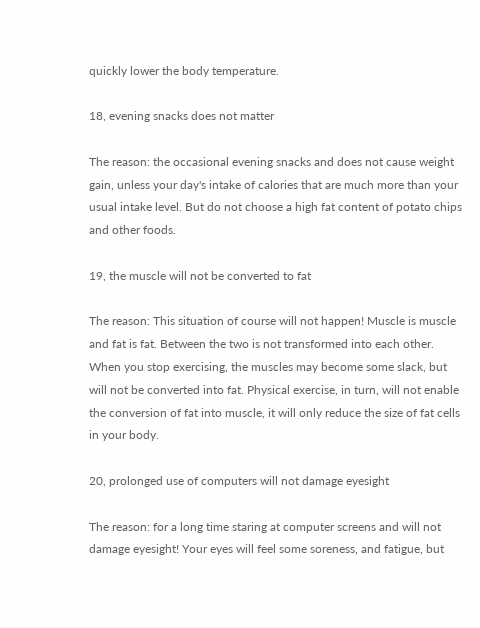quickly lower the body temperature.

18, evening snacks does not matter

The reason: the occasional evening snacks and does not cause weight gain, unless your day's intake of calories that are much more than your usual intake level. But do not choose a high fat content of potato chips and other foods.

19, the muscle will not be converted to fat

The reason: This situation of course will not happen! Muscle is muscle and fat is fat. Between the two is not transformed into each other. When you stop exercising, the muscles may become some slack, but will not be converted into fat. Physical exercise, in turn, will not enable the conversion of fat into muscle, it will only reduce the size of fat cells in your body.

20, prolonged use of computers will not damage eyesight

The reason: for a long time staring at computer screens and will not damage eyesight! Your eyes will feel some soreness, and fatigue, but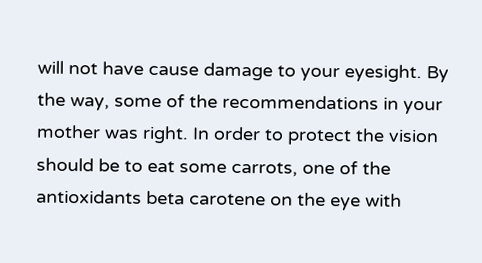will not have cause damage to your eyesight. By the way, some of the recommendations in your mother was right. In order to protect the vision should be to eat some carrots, one of the antioxidants beta carotene on the eye with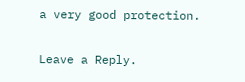a very good protection.

Leave a Reply.